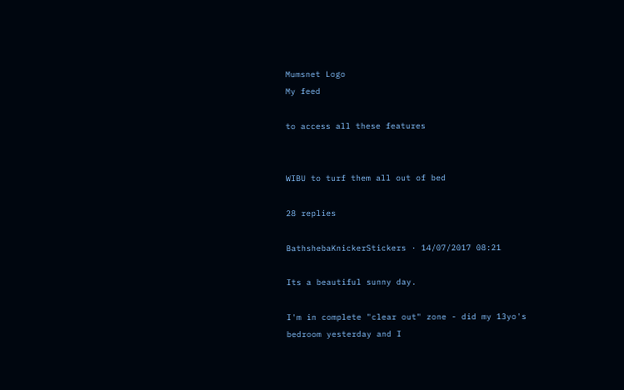Mumsnet Logo
My feed

to access all these features


WIBU to turf them all out of bed

28 replies

BathshebaKnickerStickers · 14/07/2017 08:21

Its a beautiful sunny day.

I'm in complete "clear out" zone - did my 13yo's bedroom yesterday and I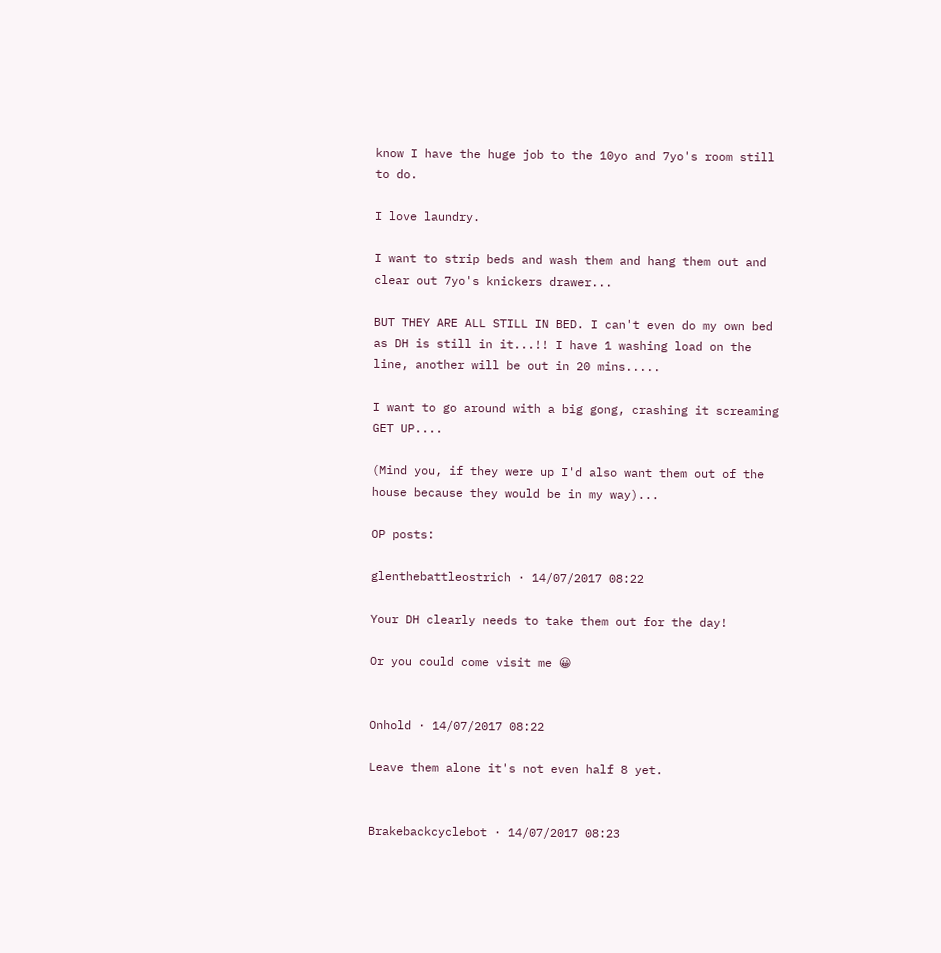know I have the huge job to the 10yo and 7yo's room still to do.

I love laundry.

I want to strip beds and wash them and hang them out and clear out 7yo's knickers drawer...

BUT THEY ARE ALL STILL IN BED. I can't even do my own bed as DH is still in it...!! I have 1 washing load on the line, another will be out in 20 mins.....

I want to go around with a big gong, crashing it screaming GET UP....

(Mind you, if they were up I'd also want them out of the house because they would be in my way)...

OP posts:

glenthebattleostrich · 14/07/2017 08:22

Your DH clearly needs to take them out for the day!

Or you could come visit me 😀


Onhold · 14/07/2017 08:22

Leave them alone it's not even half 8 yet.


Brakebackcyclebot · 14/07/2017 08:23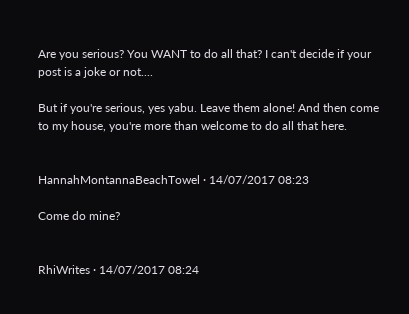Are you serious? You WANT to do all that? I can't decide if your post is a joke or not....

But if you're serious, yes yabu. Leave them alone! And then come to my house, you're more than welcome to do all that here.


HannahMontannaBeachTowel · 14/07/2017 08:23

Come do mine?


RhiWrites · 14/07/2017 08:24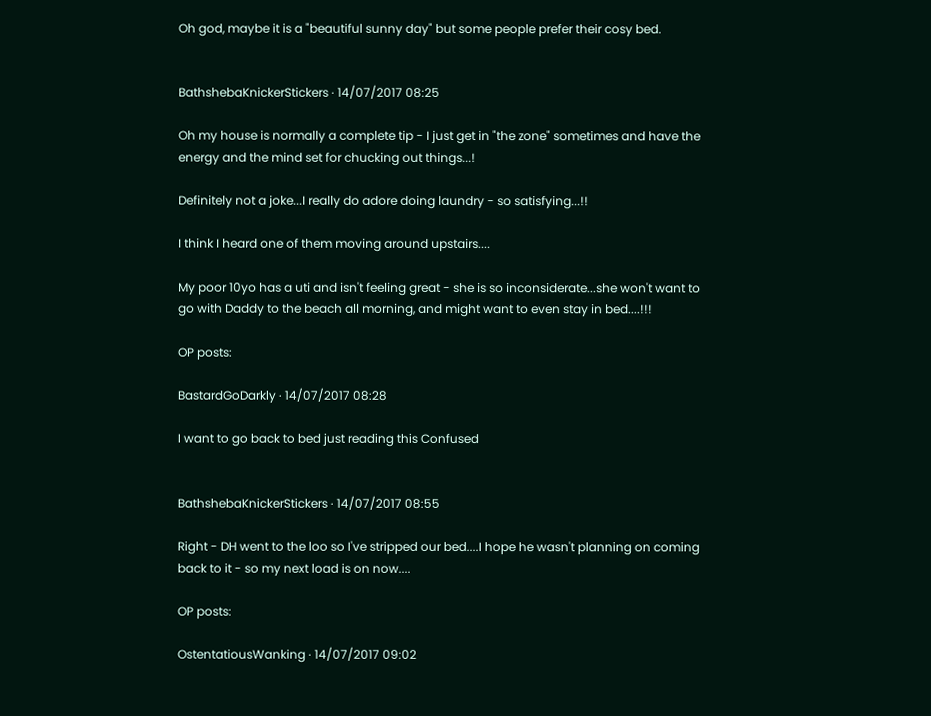Oh god, maybe it is a "beautiful sunny day" but some people prefer their cosy bed.


BathshebaKnickerStickers · 14/07/2017 08:25

Oh my house is normally a complete tip - I just get in "the zone" sometimes and have the energy and the mind set for chucking out things...!

Definitely not a joke...I really do adore doing laundry - so satisfying...!!

I think I heard one of them moving around upstairs....

My poor 10yo has a uti and isn't feeling great - she is so inconsiderate...she won't want to go with Daddy to the beach all morning, and might want to even stay in bed....!!!

OP posts:

BastardGoDarkly · 14/07/2017 08:28

I want to go back to bed just reading this Confused


BathshebaKnickerStickers · 14/07/2017 08:55

Right - DH went to the loo so I've stripped our bed....I hope he wasn't planning on coming back to it - so my next load is on now....

OP posts:

OstentatiousWanking · 14/07/2017 09:02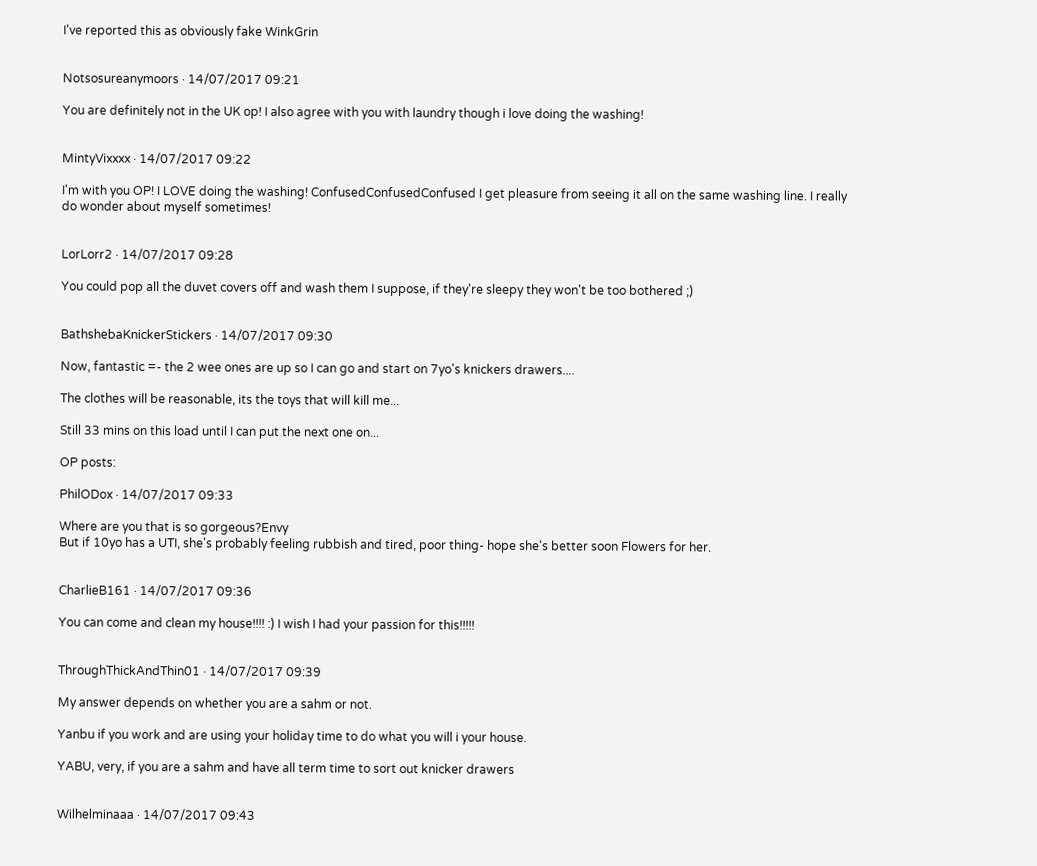I've reported this as obviously fake WinkGrin


Notsosureanymoors · 14/07/2017 09:21

You are definitely not in the UK op! I also agree with you with laundry though i love doing the washing!


MintyVixxxx · 14/07/2017 09:22

I'm with you OP! I LOVE doing the washing! ConfusedConfusedConfused I get pleasure from seeing it all on the same washing line. I really do wonder about myself sometimes!


LorLorr2 · 14/07/2017 09:28

You could pop all the duvet covers off and wash them I suppose, if they're sleepy they won't be too bothered ;)


BathshebaKnickerStickers · 14/07/2017 09:30

Now, fantastic =- the 2 wee ones are up so I can go and start on 7yo's knickers drawers....

The clothes will be reasonable, its the toys that will kill me...

Still 33 mins on this load until I can put the next one on...

OP posts:

PhilODox · 14/07/2017 09:33

Where are you that is so gorgeous?Envy
But if 10yo has a UTI, she's probably feeling rubbish and tired, poor thing- hope she's better soon Flowers for her.


CharlieB161 · 14/07/2017 09:36

You can come and clean my house!!!! :) I wish I had your passion for this!!!!!


ThroughThickAndThin01 · 14/07/2017 09:39

My answer depends on whether you are a sahm or not.

Yanbu if you work and are using your holiday time to do what you will i your house.

YABU, very, if you are a sahm and have all term time to sort out knicker drawers


Wilhelminaaa · 14/07/2017 09:43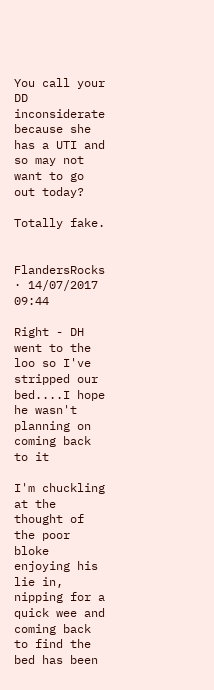You call your DD inconsiderate because she has a UTI and so may not want to go out today?

Totally fake.


FlandersRocks · 14/07/2017 09:44

Right - DH went to the loo so I've stripped our bed....I hope he wasn't planning on coming back to it

I'm chuckling at the thought of the poor bloke enjoying his lie in, nipping for a quick wee and coming back to find the bed has been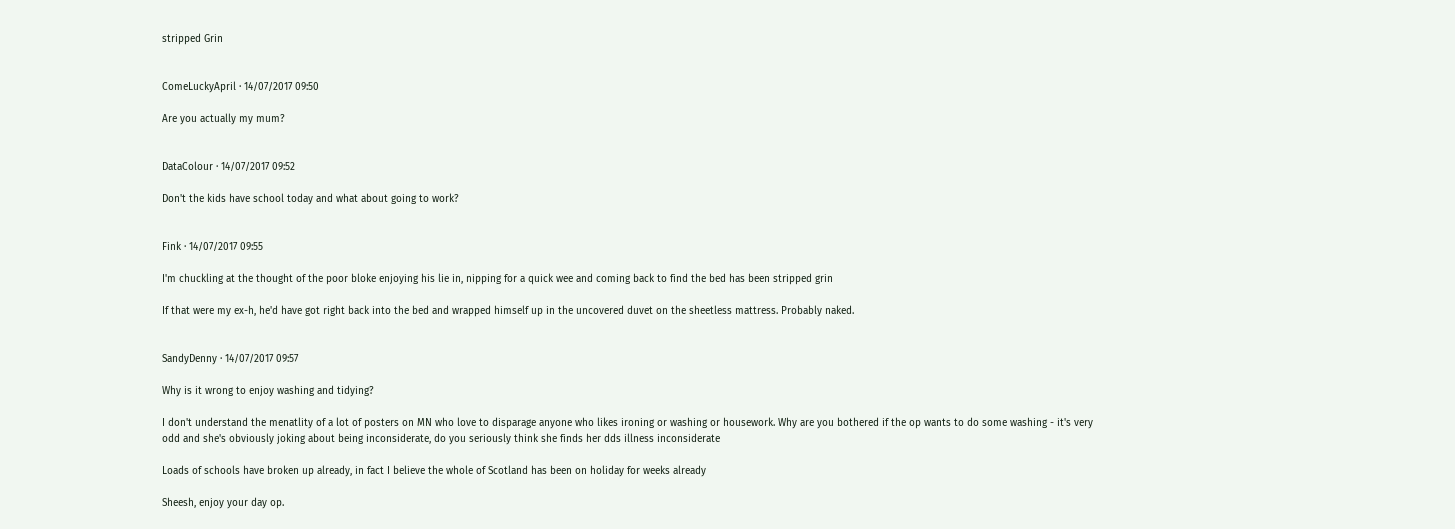stripped Grin


ComeLuckyApril · 14/07/2017 09:50

Are you actually my mum?


DataColour · 14/07/2017 09:52

Don't the kids have school today and what about going to work?


Fink · 14/07/2017 09:55

I'm chuckling at the thought of the poor bloke enjoying his lie in, nipping for a quick wee and coming back to find the bed has been stripped grin

If that were my ex-h, he'd have got right back into the bed and wrapped himself up in the uncovered duvet on the sheetless mattress. Probably naked.


SandyDenny · 14/07/2017 09:57

Why is it wrong to enjoy washing and tidying?

I don't understand the menatlity of a lot of posters on MN who love to disparage anyone who likes ironing or washing or housework. Why are you bothered if the op wants to do some washing - it's very odd and she's obviously joking about being inconsiderate, do you seriously think she finds her dds illness inconsiderate

Loads of schools have broken up already, in fact I believe the whole of Scotland has been on holiday for weeks already

Sheesh, enjoy your day op.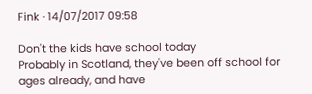Fink · 14/07/2017 09:58

Don't the kids have school today
Probably in Scotland, they've been off school for ages already, and have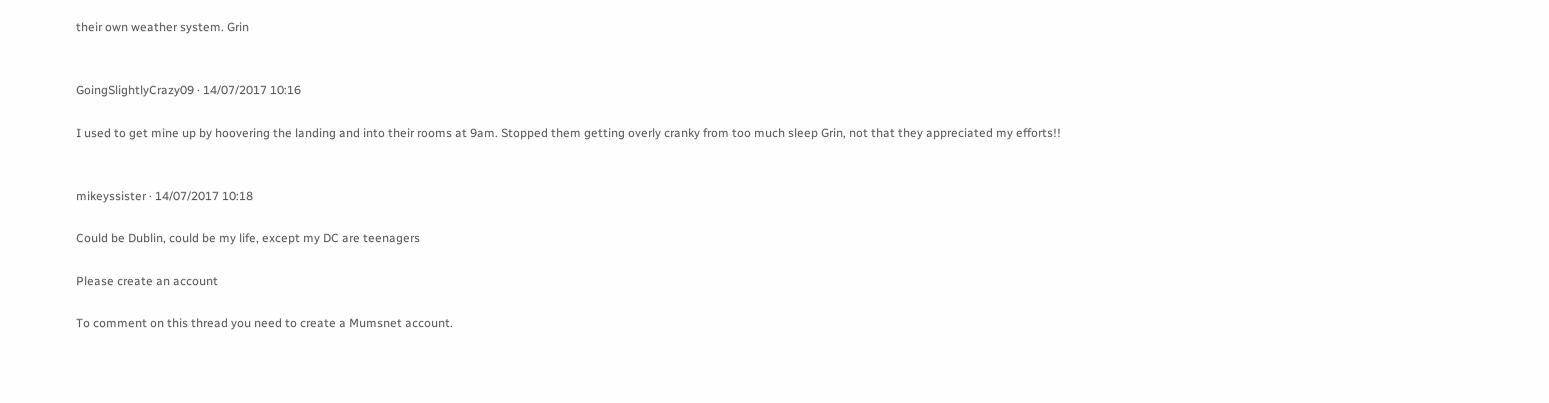their own weather system. Grin


GoingSlightlyCrazy09 · 14/07/2017 10:16

I used to get mine up by hoovering the landing and into their rooms at 9am. Stopped them getting overly cranky from too much sleep Grin, not that they appreciated my efforts!!


mikeyssister · 14/07/2017 10:18

Could be Dublin, could be my life, except my DC are teenagers

Please create an account

To comment on this thread you need to create a Mumsnet account.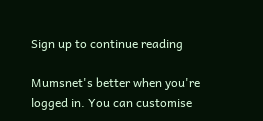Sign up to continue reading

Mumsnet's better when you're logged in. You can customise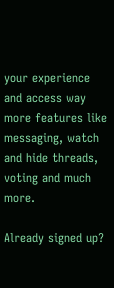your experience and access way more features like messaging, watch and hide threads, voting and much more.

Already signed up?